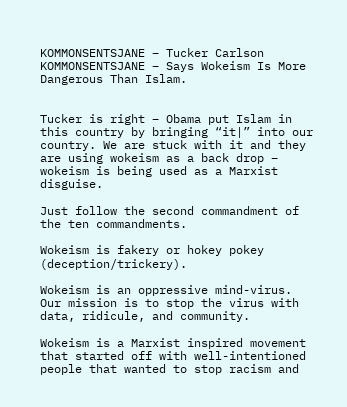KOMMONSENTSJANE – Tucker Carlson KOMMONSENTSJANE – Says Wokeism Is More Dangerous Than Islam.


Tucker is right – Obama put Islam in this country by bringing “it|” into our country. We are stuck with it and they are using wokeism as a back drop – wokeism is being used as a Marxist disguise.

Just follow the second commandment of the ten commandments.

Wokeism is fakery or hokey pokey (deception/trickery).

Wokeism is an oppressive mind-virus. Our mission is to stop the virus with data, ridicule, and community.

Wokeism is a Marxist inspired movement that started off with well-intentioned people that wanted to stop racism and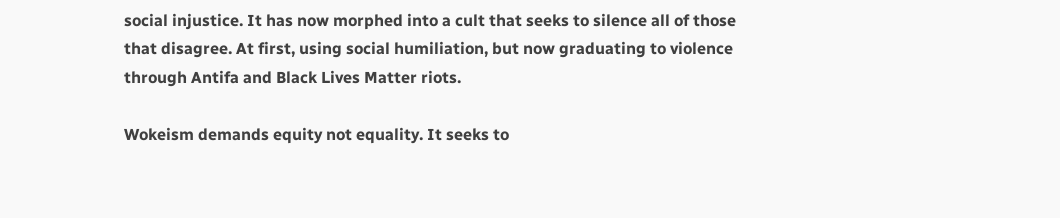social injustice. It has now morphed into a cult that seeks to silence all of those that disagree. At first, using social humiliation, but now graduating to violence through Antifa and Black Lives Matter riots.

Wokeism demands equity not equality. It seeks to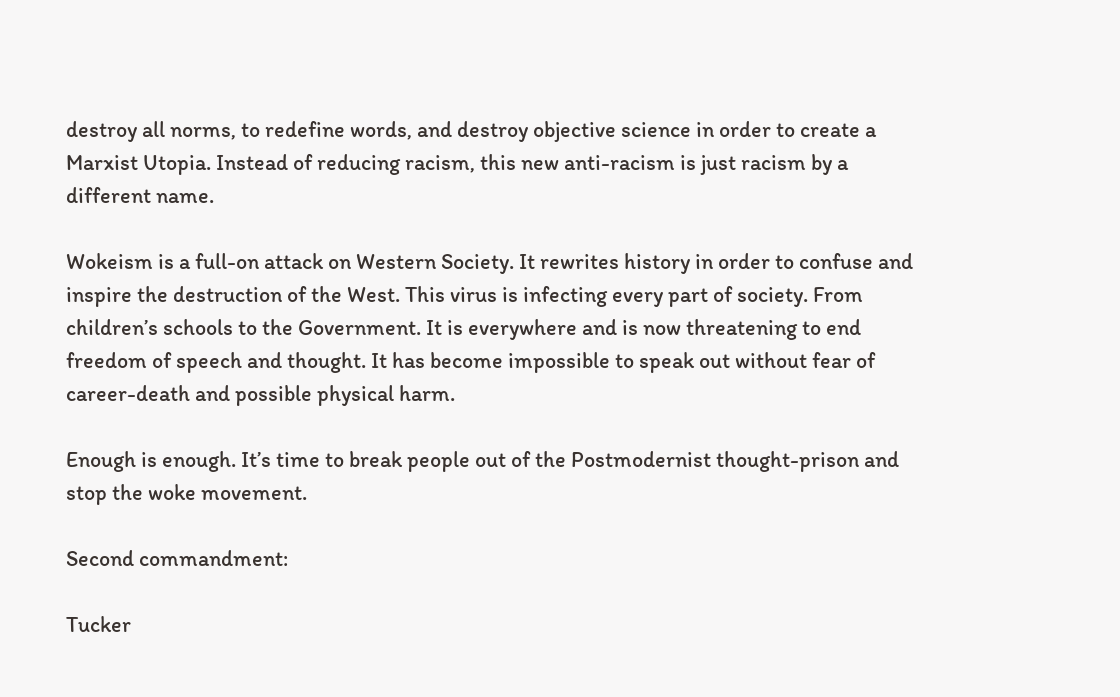destroy all norms, to redefine words, and destroy objective science in order to create a Marxist Utopia. Instead of reducing racism, this new anti-racism is just racism by a different name.

Wokeism is a full-on attack on Western Society. It rewrites history in order to confuse and inspire the destruction of the West. This virus is infecting every part of society. From children’s schools to the Government. It is everywhere and is now threatening to end freedom of speech and thought. It has become impossible to speak out without fear of career-death and possible physical harm.

Enough is enough. It’s time to break people out of the Postmodernist thought-prison and stop the woke movement.

Second commandment:

Tucker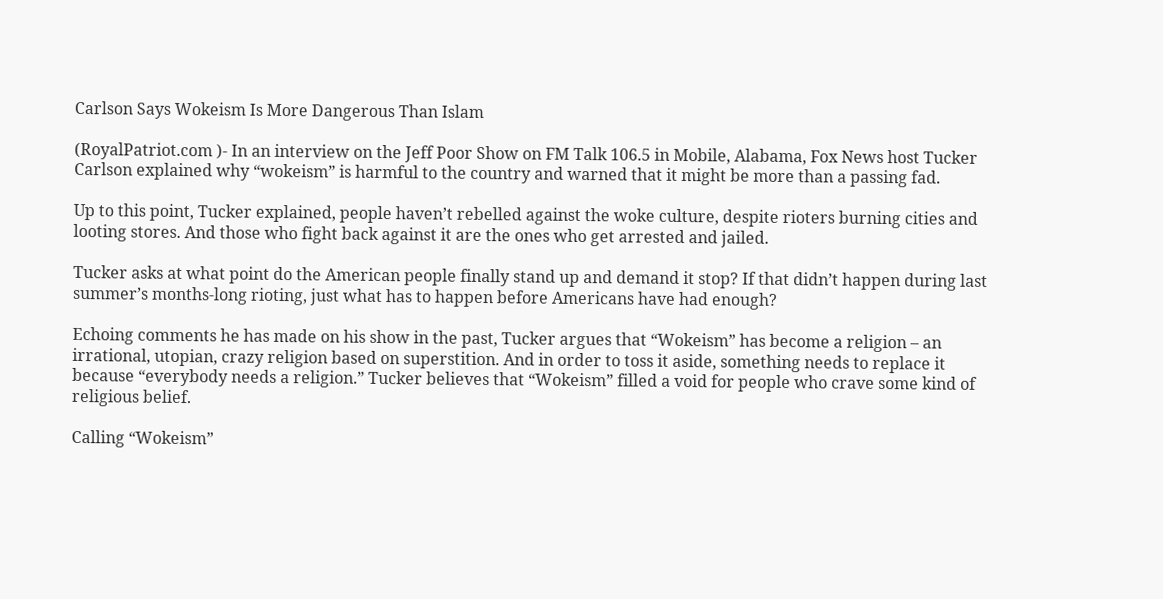Carlson Says Wokeism Is More Dangerous Than Islam

(RoyalPatriot.com )- In an interview on the Jeff Poor Show on FM Talk 106.5 in Mobile, Alabama, Fox News host Tucker Carlson explained why “wokeism” is harmful to the country and warned that it might be more than a passing fad.

Up to this point, Tucker explained, people haven’t rebelled against the woke culture, despite rioters burning cities and looting stores. And those who fight back against it are the ones who get arrested and jailed.

Tucker asks at what point do the American people finally stand up and demand it stop? If that didn’t happen during last summer’s months-long rioting, just what has to happen before Americans have had enough?

Echoing comments he has made on his show in the past, Tucker argues that “Wokeism” has become a religion – an irrational, utopian, crazy religion based on superstition. And in order to toss it aside, something needs to replace it because “everybody needs a religion.” Tucker believes that “Wokeism” filled a void for people who crave some kind of religious belief.

Calling “Wokeism”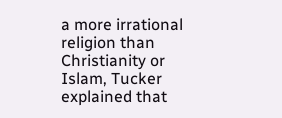a more irrational religion than Christianity or Islam, Tucker explained that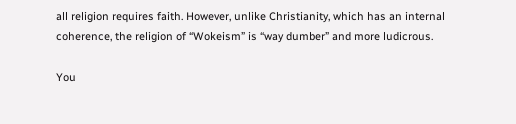all religion requires faith. However, unlike Christianity, which has an internal coherence, the religion of “Wokeism” is “way dumber” and more ludicrous.

You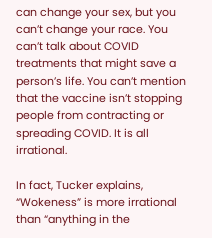can change your sex, but you can’t change your race. You can’t talk about COVID treatments that might save a person’s life. You can’t mention that the vaccine isn’t stopping people from contracting or spreading COVID. It is all irrational.

In fact, Tucker explains, “Wokeness” is more irrational than “anything in the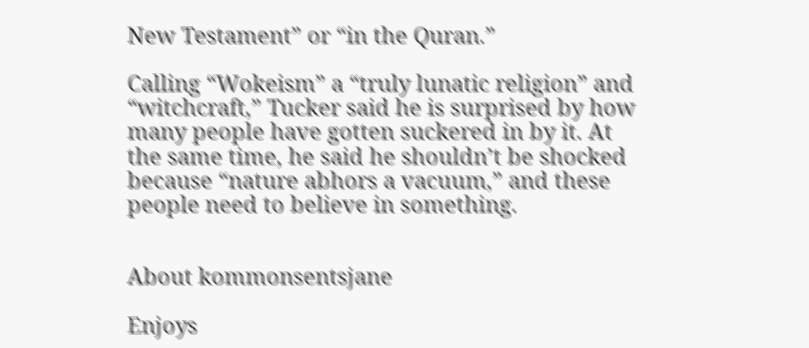New Testament” or “in the Quran.”

Calling “Wokeism” a “truly lunatic religion” and “witchcraft,” Tucker said he is surprised by how many people have gotten suckered in by it. At the same time, he said he shouldn’t be shocked because “nature abhors a vacuum,” and these people need to believe in something.


About kommonsentsjane

Enjoys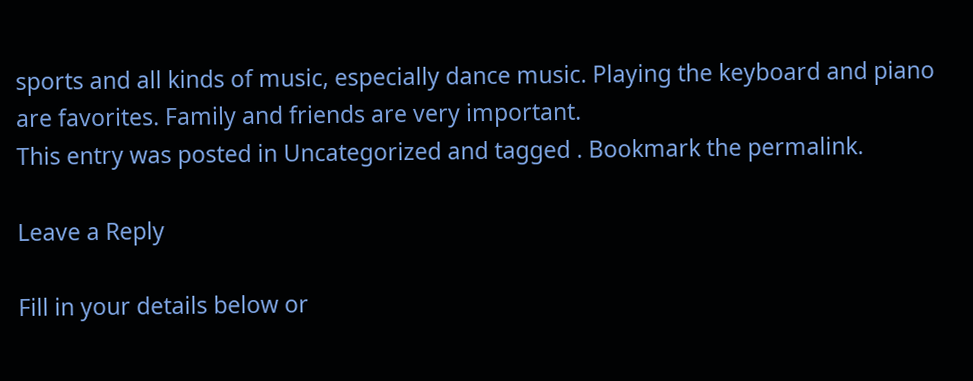sports and all kinds of music, especially dance music. Playing the keyboard and piano are favorites. Family and friends are very important.
This entry was posted in Uncategorized and tagged . Bookmark the permalink.

Leave a Reply

Fill in your details below or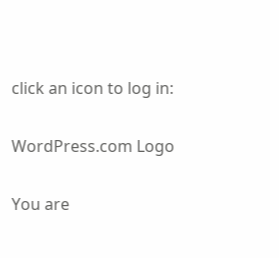click an icon to log in:

WordPress.com Logo

You are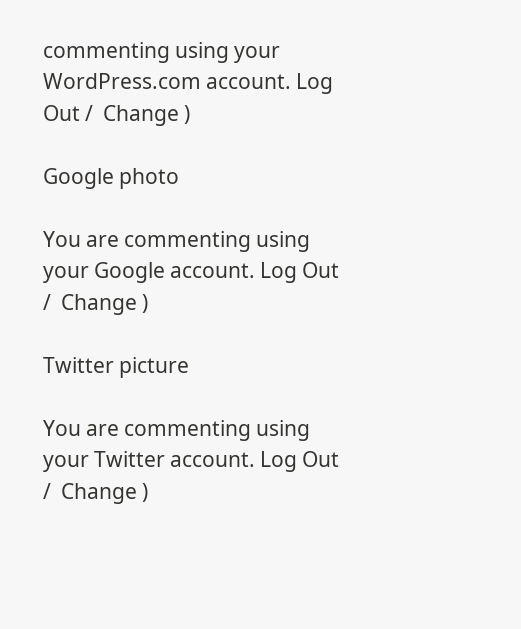commenting using your WordPress.com account. Log Out /  Change )

Google photo

You are commenting using your Google account. Log Out /  Change )

Twitter picture

You are commenting using your Twitter account. Log Out /  Change )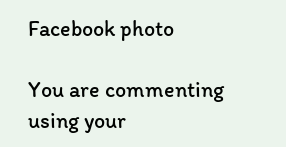Facebook photo

You are commenting using your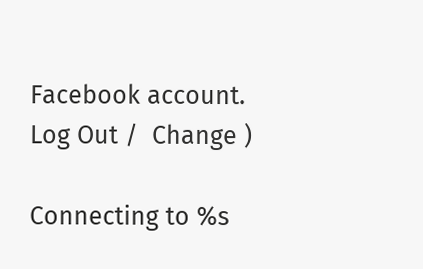Facebook account. Log Out /  Change )

Connecting to %s